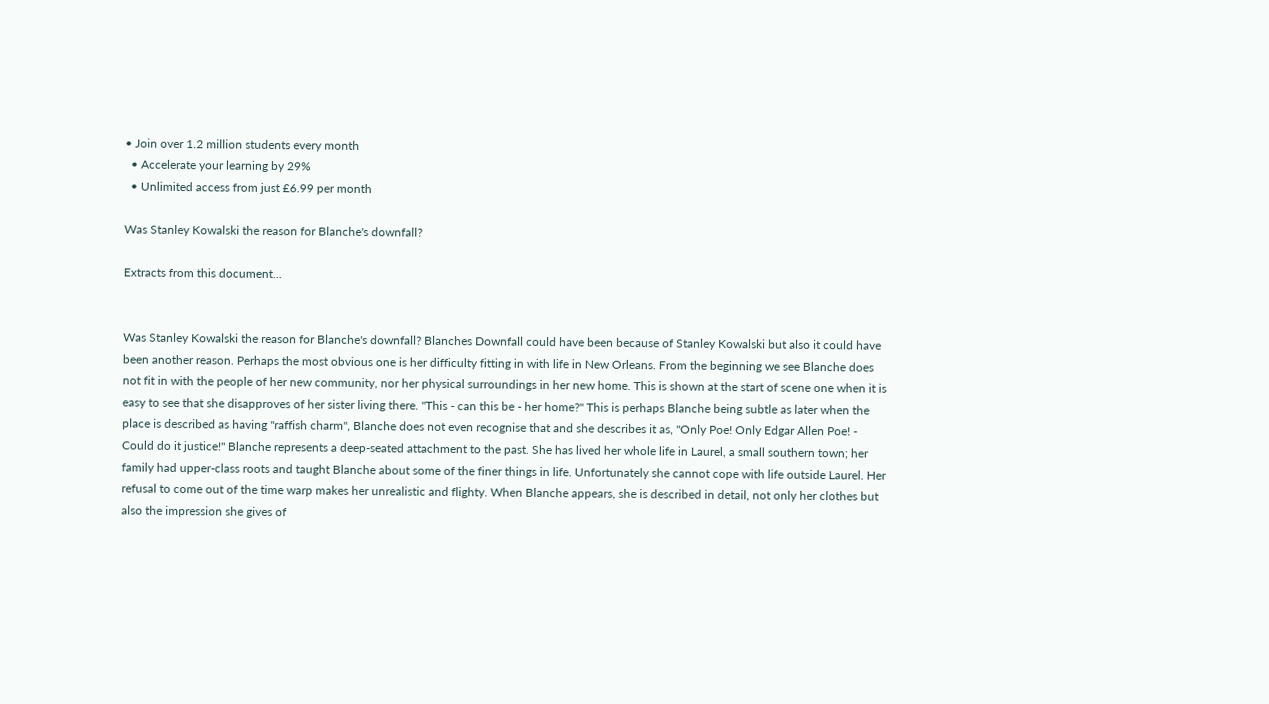• Join over 1.2 million students every month
  • Accelerate your learning by 29%
  • Unlimited access from just £6.99 per month

Was Stanley Kowalski the reason for Blanche's downfall?

Extracts from this document...


Was Stanley Kowalski the reason for Blanche's downfall? Blanches Downfall could have been because of Stanley Kowalski but also it could have been another reason. Perhaps the most obvious one is her difficulty fitting in with life in New Orleans. From the beginning we see Blanche does not fit in with the people of her new community, nor her physical surroundings in her new home. This is shown at the start of scene one when it is easy to see that she disapproves of her sister living there. "This - can this be - her home?" This is perhaps Blanche being subtle as later when the place is described as having "raffish charm", Blanche does not even recognise that and she describes it as, "Only Poe! Only Edgar Allen Poe! - Could do it justice!" Blanche represents a deep-seated attachment to the past. She has lived her whole life in Laurel, a small southern town; her family had upper-class roots and taught Blanche about some of the finer things in life. Unfortunately she cannot cope with life outside Laurel. Her refusal to come out of the time warp makes her unrealistic and flighty. When Blanche appears, she is described in detail, not only her clothes but also the impression she gives of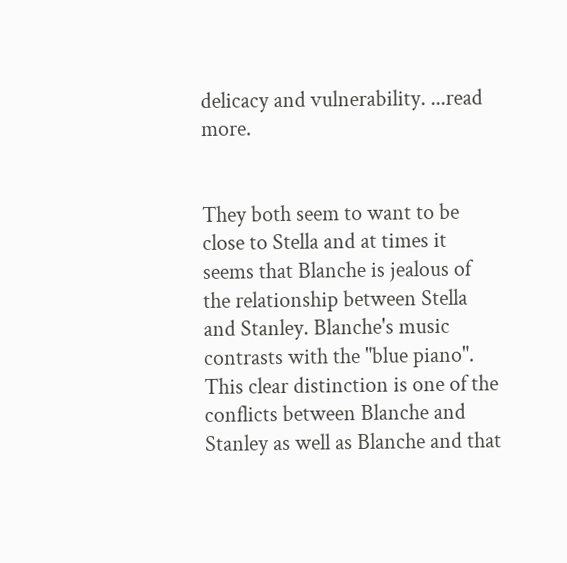delicacy and vulnerability. ...read more.


They both seem to want to be close to Stella and at times it seems that Blanche is jealous of the relationship between Stella and Stanley. Blanche's music contrasts with the "blue piano". This clear distinction is one of the conflicts between Blanche and Stanley as well as Blanche and that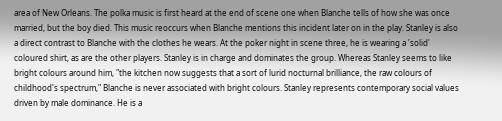area of New Orleans. The polka music is first heard at the end of scene one when Blanche tells of how she was once married, but the boy died. This music reoccurs when Blanche mentions this incident later on in the play. Stanley is also a direct contrast to Blanche with the clothes he wears. At the poker night in scene three, he is wearing a 'solid' coloured shirt, as are the other players. Stanley is in charge and dominates the group. Whereas Stanley seems to like bright colours around him, "the kitchen now suggests that a sort of lurid nocturnal brilliance, the raw colours of childhood's spectrum," Blanche is never associated with bright colours. Stanley represents contemporary social values driven by male dominance. He is a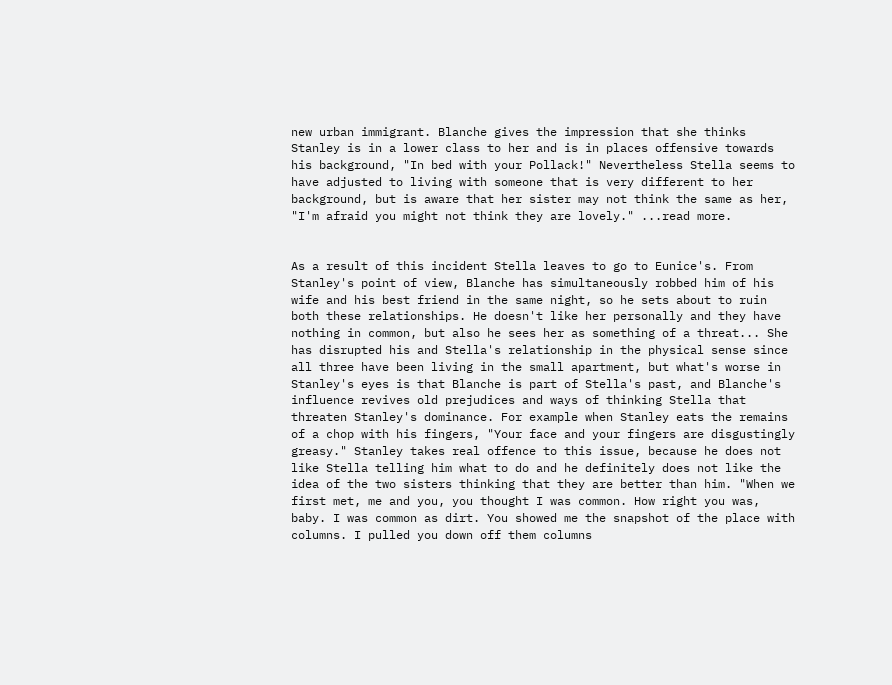new urban immigrant. Blanche gives the impression that she thinks Stanley is in a lower class to her and is in places offensive towards his background, "In bed with your Pollack!" Nevertheless Stella seems to have adjusted to living with someone that is very different to her background, but is aware that her sister may not think the same as her, "I'm afraid you might not think they are lovely." ...read more.


As a result of this incident Stella leaves to go to Eunice's. From Stanley's point of view, Blanche has simultaneously robbed him of his wife and his best friend in the same night, so he sets about to ruin both these relationships. He doesn't like her personally and they have nothing in common, but also he sees her as something of a threat... She has disrupted his and Stella's relationship in the physical sense since all three have been living in the small apartment, but what's worse in Stanley's eyes is that Blanche is part of Stella's past, and Blanche's influence revives old prejudices and ways of thinking Stella that threaten Stanley's dominance. For example when Stanley eats the remains of a chop with his fingers, "Your face and your fingers are disgustingly greasy." Stanley takes real offence to this issue, because he does not like Stella telling him what to do and he definitely does not like the idea of the two sisters thinking that they are better than him. "When we first met, me and you, you thought I was common. How right you was, baby. I was common as dirt. You showed me the snapshot of the place with columns. I pulled you down off them columns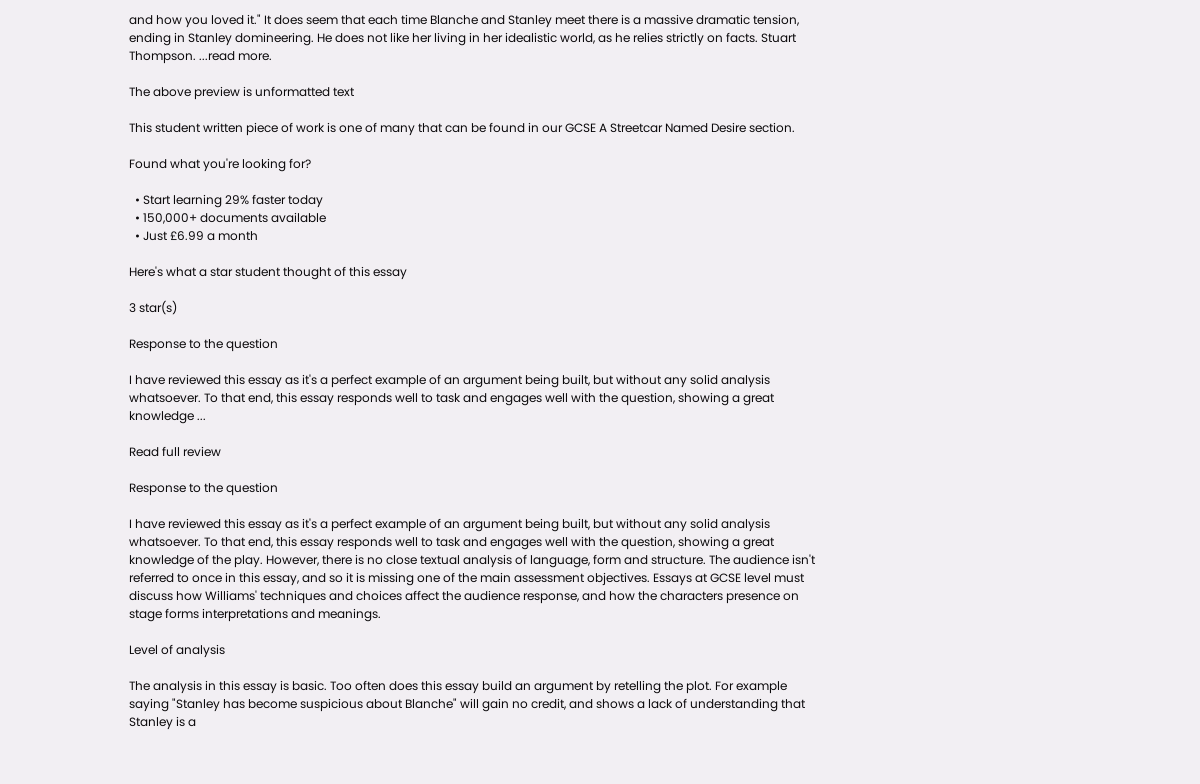and how you loved it." It does seem that each time Blanche and Stanley meet there is a massive dramatic tension, ending in Stanley domineering. He does not like her living in her idealistic world, as he relies strictly on facts. Stuart Thompson. ...read more.

The above preview is unformatted text

This student written piece of work is one of many that can be found in our GCSE A Streetcar Named Desire section.

Found what you're looking for?

  • Start learning 29% faster today
  • 150,000+ documents available
  • Just £6.99 a month

Here's what a star student thought of this essay

3 star(s)

Response to the question

I have reviewed this essay as it's a perfect example of an argument being built, but without any solid analysis whatsoever. To that end, this essay responds well to task and engages well with the question, showing a great knowledge ...

Read full review

Response to the question

I have reviewed this essay as it's a perfect example of an argument being built, but without any solid analysis whatsoever. To that end, this essay responds well to task and engages well with the question, showing a great knowledge of the play. However, there is no close textual analysis of language, form and structure. The audience isn't referred to once in this essay, and so it is missing one of the main assessment objectives. Essays at GCSE level must discuss how Williams' techniques and choices affect the audience response, and how the characters presence on stage forms interpretations and meanings.

Level of analysis

The analysis in this essay is basic. Too often does this essay build an argument by retelling the plot. For example saying "Stanley has become suspicious about Blanche" will gain no credit, and shows a lack of understanding that Stanley is a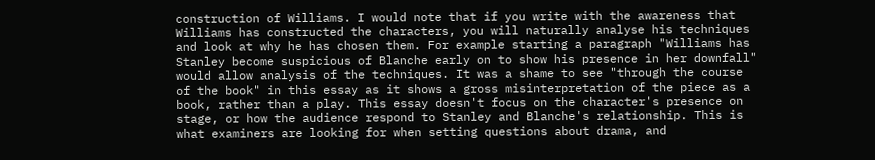construction of Williams. I would note that if you write with the awareness that Williams has constructed the characters, you will naturally analyse his techniques and look at why he has chosen them. For example starting a paragraph "Williams has Stanley become suspicious of Blanche early on to show his presence in her downfall" would allow analysis of the techniques. It was a shame to see "through the course of the book" in this essay as it shows a gross misinterpretation of the piece as a book, rather than a play. This essay doesn't focus on the character's presence on stage, or how the audience respond to Stanley and Blanche's relationship. This is what examiners are looking for when setting questions about drama, and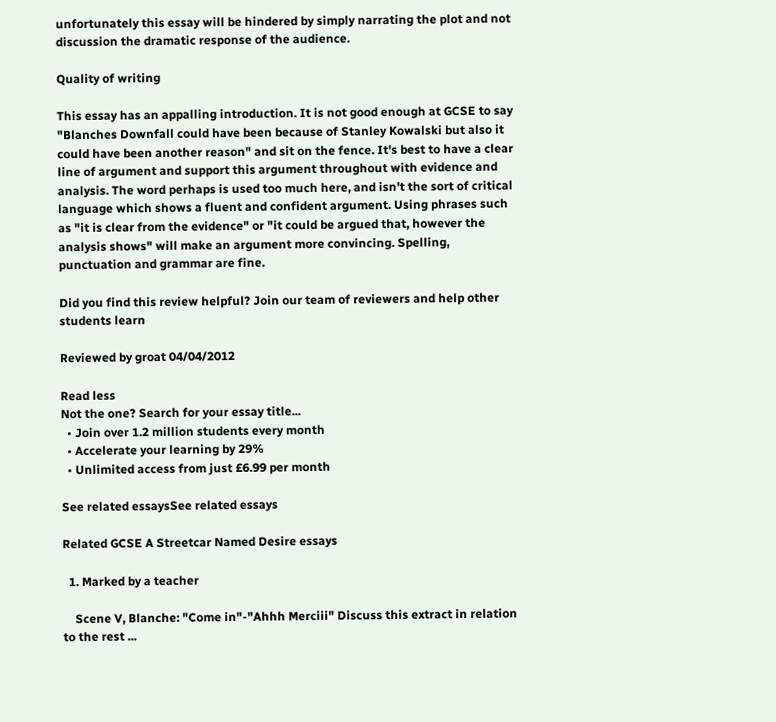unfortunately this essay will be hindered by simply narrating the plot and not discussion the dramatic response of the audience.

Quality of writing

This essay has an appalling introduction. It is not good enough at GCSE to say "Blanches Downfall could have been because of Stanley Kowalski but also it could have been another reason" and sit on the fence. It's best to have a clear line of argument and support this argument throughout with evidence and analysis. The word perhaps is used too much here, and isn't the sort of critical language which shows a fluent and confident argument. Using phrases such as "it is clear from the evidence" or "it could be argued that, however the analysis shows" will make an argument more convincing. Spelling, punctuation and grammar are fine.

Did you find this review helpful? Join our team of reviewers and help other students learn

Reviewed by groat 04/04/2012

Read less
Not the one? Search for your essay title...
  • Join over 1.2 million students every month
  • Accelerate your learning by 29%
  • Unlimited access from just £6.99 per month

See related essaysSee related essays

Related GCSE A Streetcar Named Desire essays

  1. Marked by a teacher

    Scene V, Blanche: "Come in"-"Ahhh Merciii" Discuss this extract in relation to the rest ...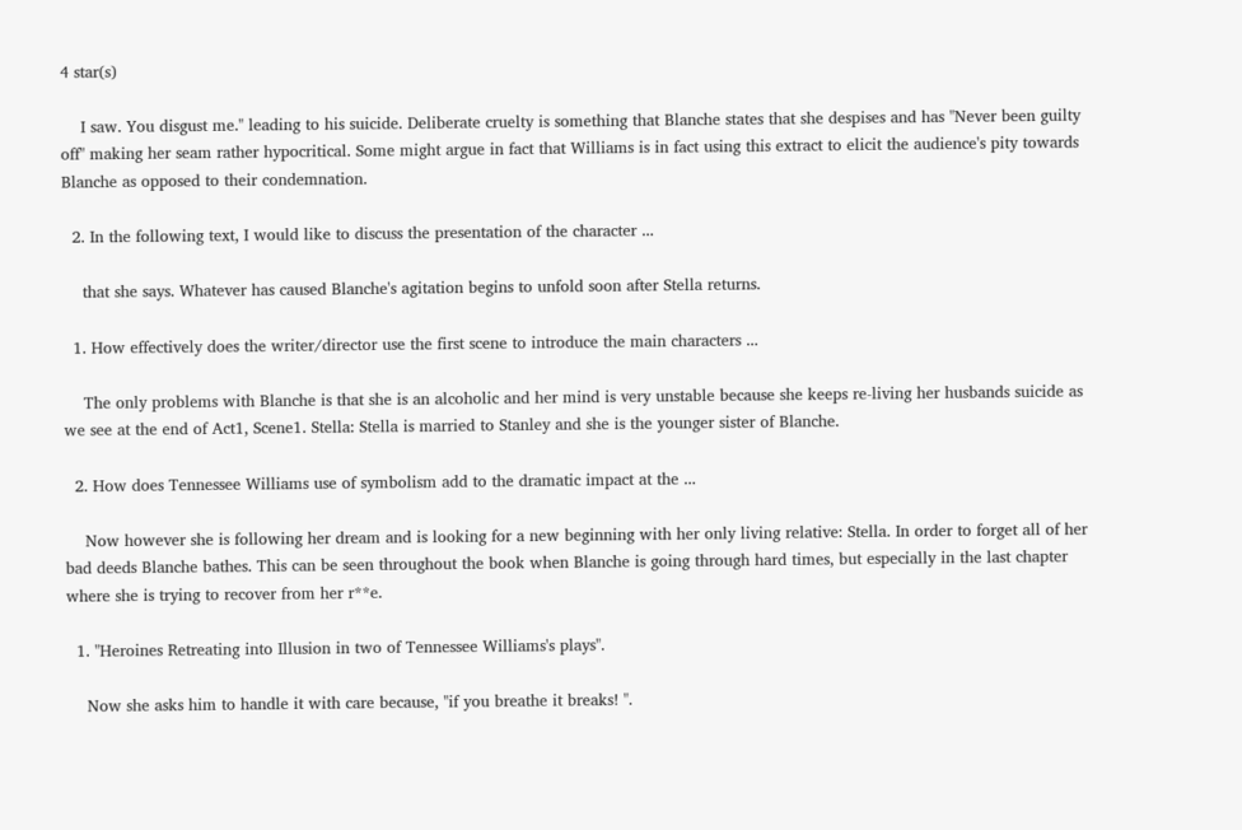4 star(s)

    I saw. You disgust me." leading to his suicide. Deliberate cruelty is something that Blanche states that she despises and has "Never been guilty off" making her seam rather hypocritical. Some might argue in fact that Williams is in fact using this extract to elicit the audience's pity towards Blanche as opposed to their condemnation.

  2. In the following text, I would like to discuss the presentation of the character ...

    that she says. Whatever has caused Blanche's agitation begins to unfold soon after Stella returns.

  1. How effectively does the writer/director use the first scene to introduce the main characters ...

    The only problems with Blanche is that she is an alcoholic and her mind is very unstable because she keeps re-living her husbands suicide as we see at the end of Act1, Scene1. Stella: Stella is married to Stanley and she is the younger sister of Blanche.

  2. How does Tennessee Williams use of symbolism add to the dramatic impact at the ...

    Now however she is following her dream and is looking for a new beginning with her only living relative: Stella. In order to forget all of her bad deeds Blanche bathes. This can be seen throughout the book when Blanche is going through hard times, but especially in the last chapter where she is trying to recover from her r**e.

  1. "Heroines Retreating into Illusion in two of Tennessee Williams's plays".

    Now she asks him to handle it with care because, "if you breathe it breaks! ".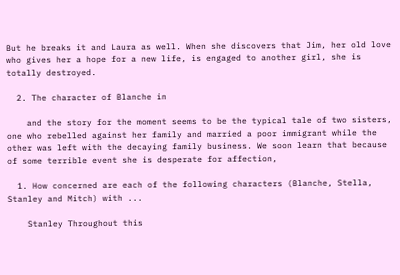But he breaks it and Laura as well. When she discovers that Jim, her old love who gives her a hope for a new life, is engaged to another girl, she is totally destroyed.

  2. The character of Blanche in

    and the story for the moment seems to be the typical tale of two sisters, one who rebelled against her family and married a poor immigrant while the other was left with the decaying family business. We soon learn that because of some terrible event she is desperate for affection,

  1. How concerned are each of the following characters (Blanche, Stella, Stanley and Mitch) with ...

    Stanley Throughout this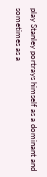play Stanley portrays himself as a dominant and sometimes as a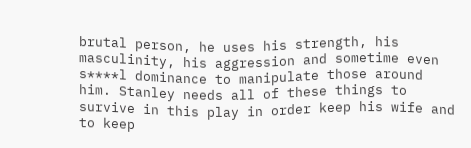brutal person, he uses his strength, his masculinity, his aggression and sometime even s****l dominance to manipulate those around him. Stanley needs all of these things to survive in this play in order keep his wife and to keep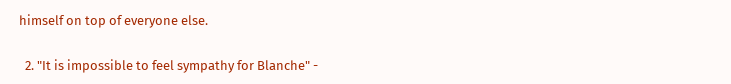himself on top of everyone else.

  2. "It is impossible to feel sympathy for Blanche" -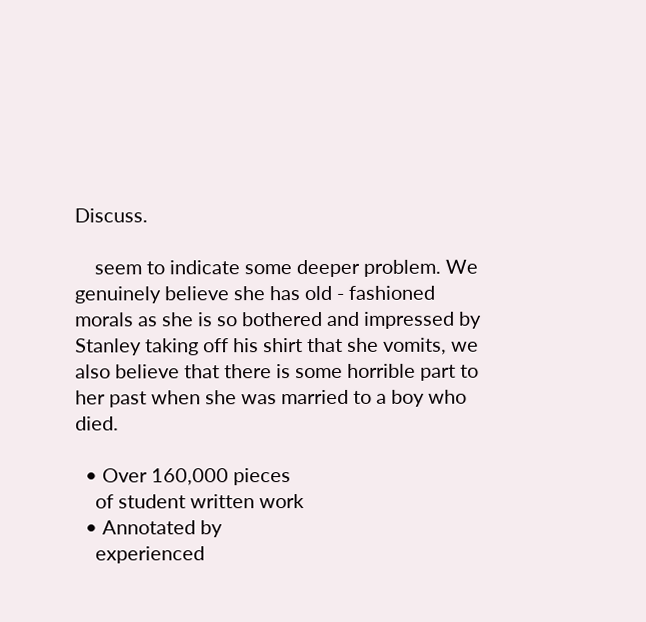Discuss.

    seem to indicate some deeper problem. We genuinely believe she has old - fashioned morals as she is so bothered and impressed by Stanley taking off his shirt that she vomits, we also believe that there is some horrible part to her past when she was married to a boy who died.

  • Over 160,000 pieces
    of student written work
  • Annotated by
    experienced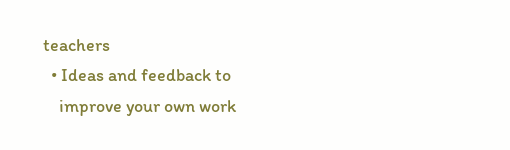teachers
  • Ideas and feedback to
    improve your own work